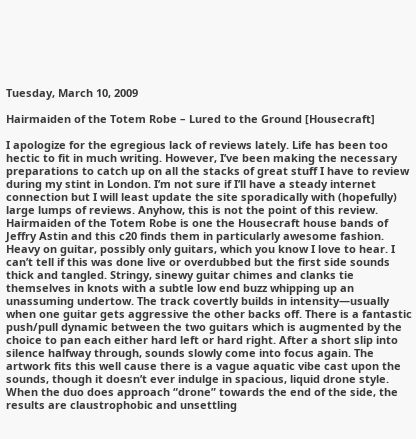Tuesday, March 10, 2009

Hairmaiden of the Totem Robe – Lured to the Ground [Housecraft]

I apologize for the egregious lack of reviews lately. Life has been too hectic to fit in much writing. However, I’ve been making the necessary preparations to catch up on all the stacks of great stuff I have to review during my stint in London. I’m not sure if I’ll have a steady internet connection but I will least update the site sporadically with (hopefully) large lumps of reviews. Anyhow, this is not the point of this review.
Hairmaiden of the Totem Robe is one the Housecraft house bands of Jeffry Astin and this c20 finds them in particularly awesome fashion. Heavy on guitar, possibly only guitars, which you know I love to hear. I can’t tell if this was done live or overdubbed but the first side sounds thick and tangled. Stringy, sinewy guitar chimes and clanks tie themselves in knots with a subtle low end buzz whipping up an unassuming undertow. The track covertly builds in intensity—usually when one guitar gets aggressive the other backs off. There is a fantastic push/pull dynamic between the two guitars which is augmented by the choice to pan each either hard left or hard right. After a short slip into silence halfway through, sounds slowly come into focus again. The artwork fits this well cause there is a vague aquatic vibe cast upon the sounds, though it doesn’t ever indulge in spacious, liquid drone style. When the duo does approach “drone” towards the end of the side, the results are claustrophobic and unsettling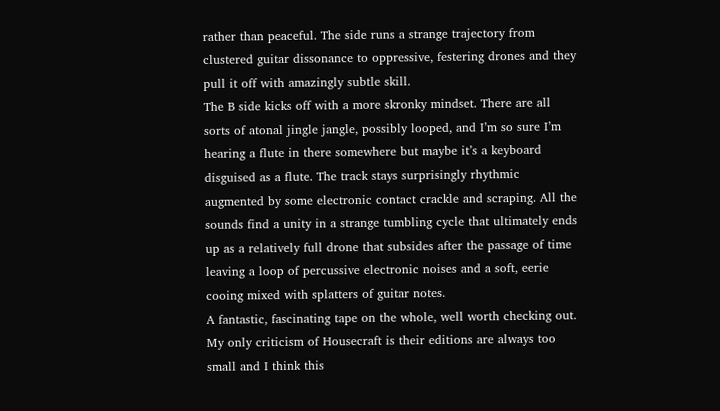rather than peaceful. The side runs a strange trajectory from clustered guitar dissonance to oppressive, festering drones and they pull it off with amazingly subtle skill.
The B side kicks off with a more skronky mindset. There are all sorts of atonal jingle jangle, possibly looped, and I’m so sure I’m hearing a flute in there somewhere but maybe it’s a keyboard disguised as a flute. The track stays surprisingly rhythmic augmented by some electronic contact crackle and scraping. All the sounds find a unity in a strange tumbling cycle that ultimately ends up as a relatively full drone that subsides after the passage of time leaving a loop of percussive electronic noises and a soft, eerie cooing mixed with splatters of guitar notes.
A fantastic, fascinating tape on the whole, well worth checking out. My only criticism of Housecraft is their editions are always too small and I think this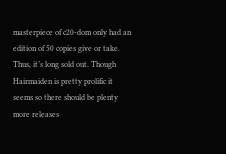masterpiece of c20-dom only had an edition of 50 copies give or take. Thus, it’s long sold out. Though Hairmaiden is pretty prolific it seems so there should be plenty more releases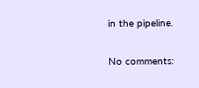in the pipeline.

No comments: